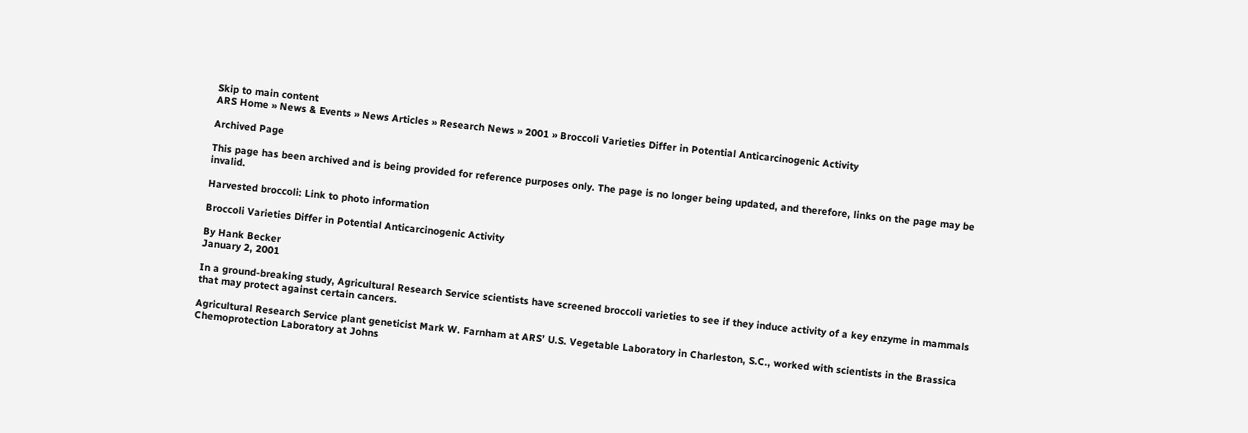Skip to main content
ARS Home » News & Events » News Articles » Research News » 2001 » Broccoli Varieties Differ in Potential Anticarcinogenic Activity

Archived Page

This page has been archived and is being provided for reference purposes only. The page is no longer being updated, and therefore, links on the page may be invalid.

Harvested broccoli: Link to photo information

Broccoli Varieties Differ in Potential Anticarcinogenic Activity

By Hank Becker
January 2, 2001

In a ground-breaking study, Agricultural Research Service scientists have screened broccoli varieties to see if they induce activity of a key enzyme in mammals that may protect against certain cancers.

Agricultural Research Service plant geneticist Mark W. Farnham at ARS’ U.S. Vegetable Laboratory in Charleston, S.C., worked with scientists in the Brassica Chemoprotection Laboratory at Johns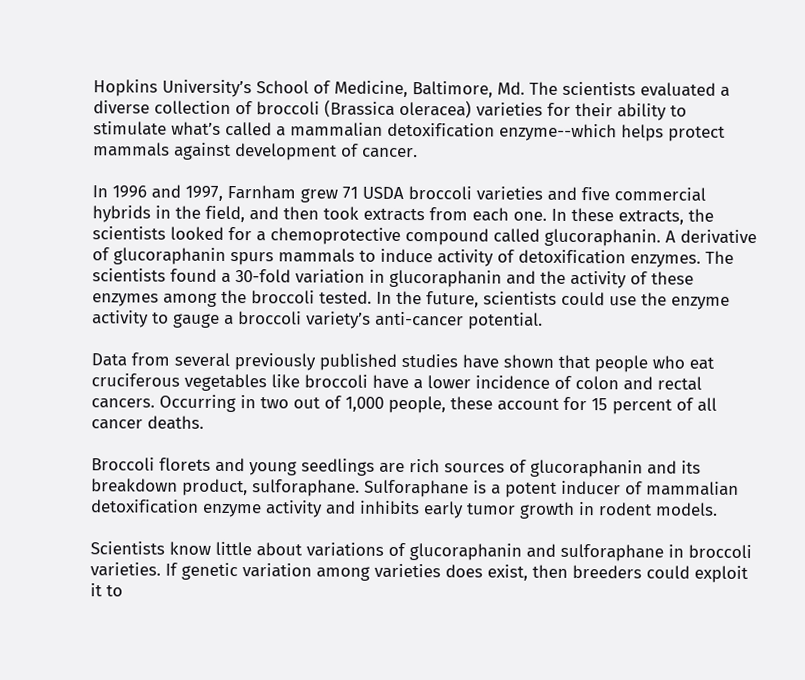Hopkins University’s School of Medicine, Baltimore, Md. The scientists evaluated a diverse collection of broccoli (Brassica oleracea) varieties for their ability to stimulate what’s called a mammalian detoxification enzyme--which helps protect mammals against development of cancer.

In 1996 and 1997, Farnham grew 71 USDA broccoli varieties and five commercial hybrids in the field, and then took extracts from each one. In these extracts, the scientists looked for a chemoprotective compound called glucoraphanin. A derivative of glucoraphanin spurs mammals to induce activity of detoxification enzymes. The scientists found a 30-fold variation in glucoraphanin and the activity of these enzymes among the broccoli tested. In the future, scientists could use the enzyme activity to gauge a broccoli variety’s anti-cancer potential.

Data from several previously published studies have shown that people who eat cruciferous vegetables like broccoli have a lower incidence of colon and rectal cancers. Occurring in two out of 1,000 people, these account for 15 percent of all cancer deaths.

Broccoli florets and young seedlings are rich sources of glucoraphanin and its breakdown product, sulforaphane. Sulforaphane is a potent inducer of mammalian detoxification enzyme activity and inhibits early tumor growth in rodent models.

Scientists know little about variations of glucoraphanin and sulforaphane in broccoli varieties. If genetic variation among varieties does exist, then breeders could exploit it to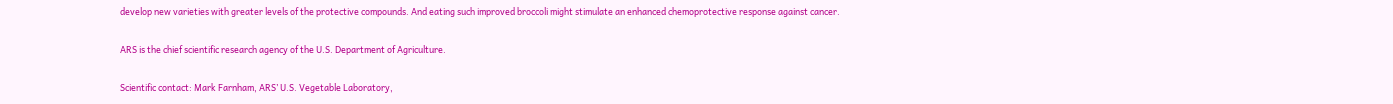develop new varieties with greater levels of the protective compounds. And eating such improved broccoli might stimulate an enhanced chemoprotective response against cancer.

ARS is the chief scientific research agency of the U.S. Department of Agriculture.

Scientific contact: Mark Farnham, ARS’ U.S. Vegetable Laboratory,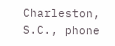Charleston, S.C., phone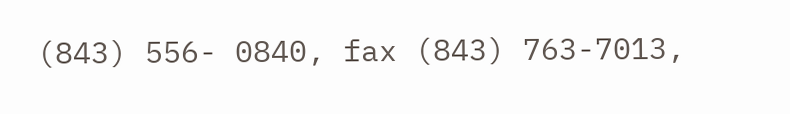(843) 556- 0840, fax (843) 763-7013,